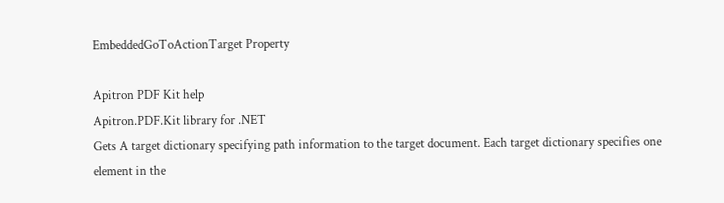EmbeddedGoToActionTarget Property

Apitron PDF Kit help
Apitron.PDF.Kit library for .NET
Gets A target dictionary specifying path information to the target document. Each target dictionary specifies one element in the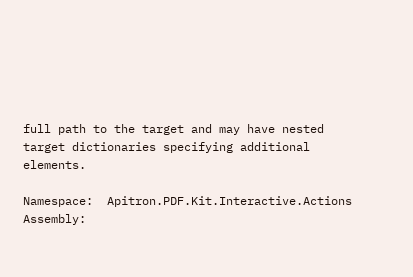full path to the target and may have nested target dictionaries specifying additional elements.

Namespace:  Apitron.PDF.Kit.Interactive.Actions
Assembly: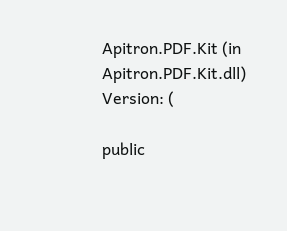Apitron.PDF.Kit (in Apitron.PDF.Kit.dll) Version: (

public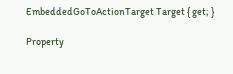EmbeddedGoToActionTarget Target { get; }

Property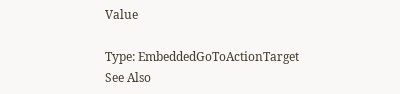Value

Type: EmbeddedGoToActionTarget
See Also